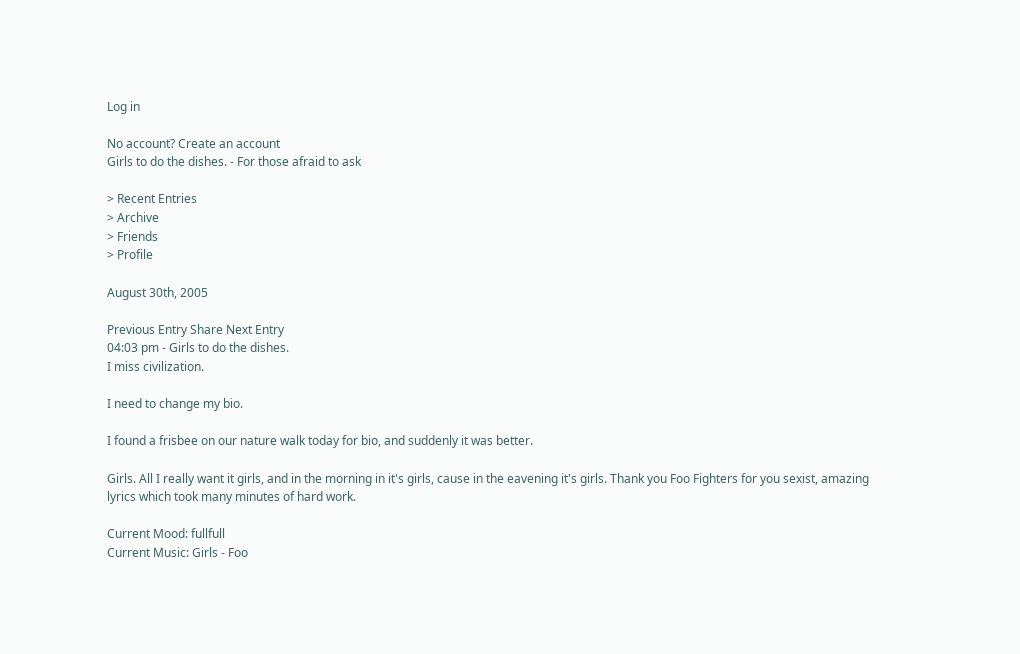Log in

No account? Create an account
Girls to do the dishes. - For those afraid to ask

> Recent Entries
> Archive
> Friends
> Profile

August 30th, 2005

Previous Entry Share Next Entry
04:03 pm - Girls to do the dishes.
I miss civilization.

I need to change my bio.

I found a frisbee on our nature walk today for bio, and suddenly it was better.

Girls. All I really want it girls, and in the morning in it's girls, cause in the eavening it's girls. Thank you Foo Fighters for you sexist, amazing lyrics which took many minutes of hard work.

Current Mood: fullfull
Current Music: Girls - Foo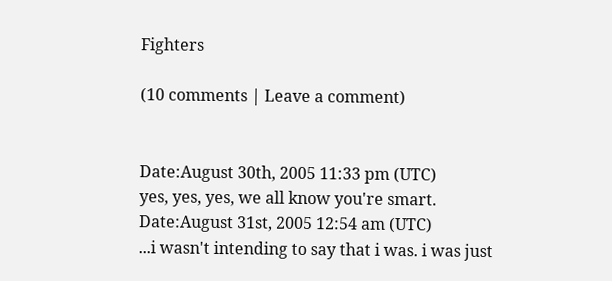Fighters

(10 comments | Leave a comment)


Date:August 30th, 2005 11:33 pm (UTC)
yes, yes, yes, we all know you're smart.
Date:August 31st, 2005 12:54 am (UTC)
...i wasn't intending to say that i was. i was just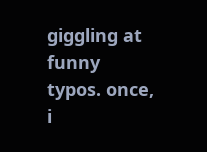giggling at funny typos. once, i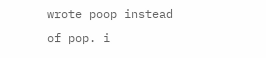wrote poop instead of pop. i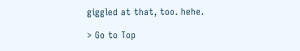giggled at that, too. hehe.

> Go to Top